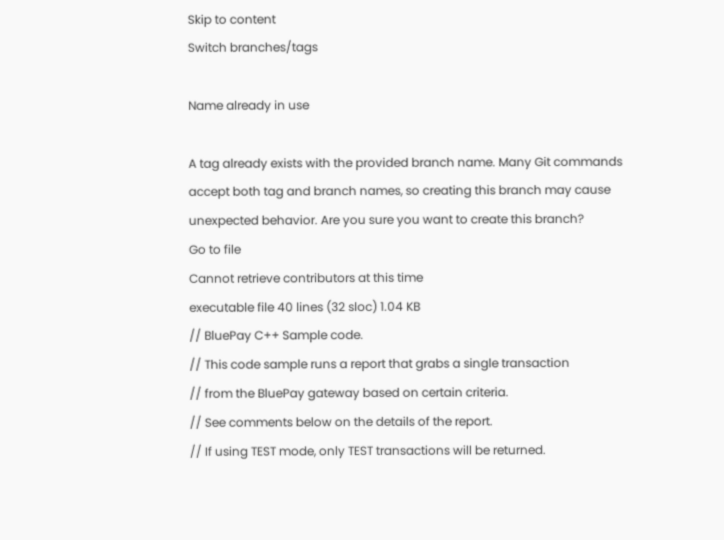Skip to content
Switch branches/tags

Name already in use

A tag already exists with the provided branch name. Many Git commands accept both tag and branch names, so creating this branch may cause unexpected behavior. Are you sure you want to create this branch?
Go to file
Cannot retrieve contributors at this time
executable file 40 lines (32 sloc) 1.04 KB
// BluePay C++ Sample code.
// This code sample runs a report that grabs a single transaction
// from the BluePay gateway based on certain criteria.
// See comments below on the details of the report.
// If using TEST mode, only TEST transactions will be returned.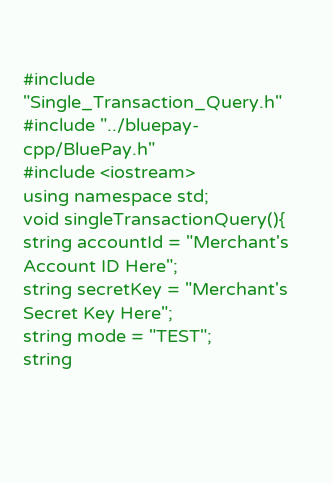#include "Single_Transaction_Query.h"
#include "../bluepay-cpp/BluePay.h"
#include <iostream>
using namespace std;
void singleTransactionQuery(){
string accountId = "Merchant's Account ID Here";
string secretKey = "Merchant's Secret Key Here";
string mode = "TEST";
string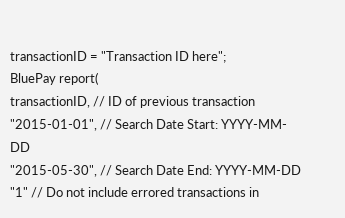transactionID = "Transaction ID here";
BluePay report(
transactionID, // ID of previous transaction
"2015-01-01", // Search Date Start: YYYY-MM-DD
"2015-05-30", // Search Date End: YYYY-MM-DD
"1" // Do not include errored transactions in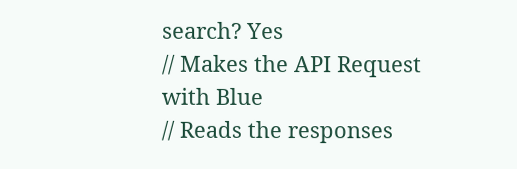search? Yes
// Makes the API Request with Blue
// Reads the responses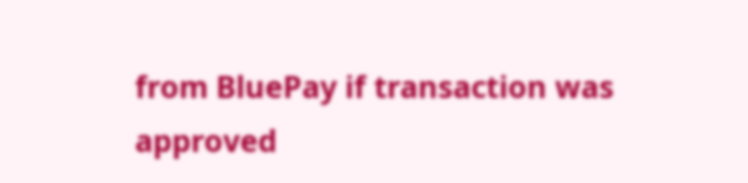from BluePay if transaction was approved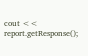cout << report.getResponse();